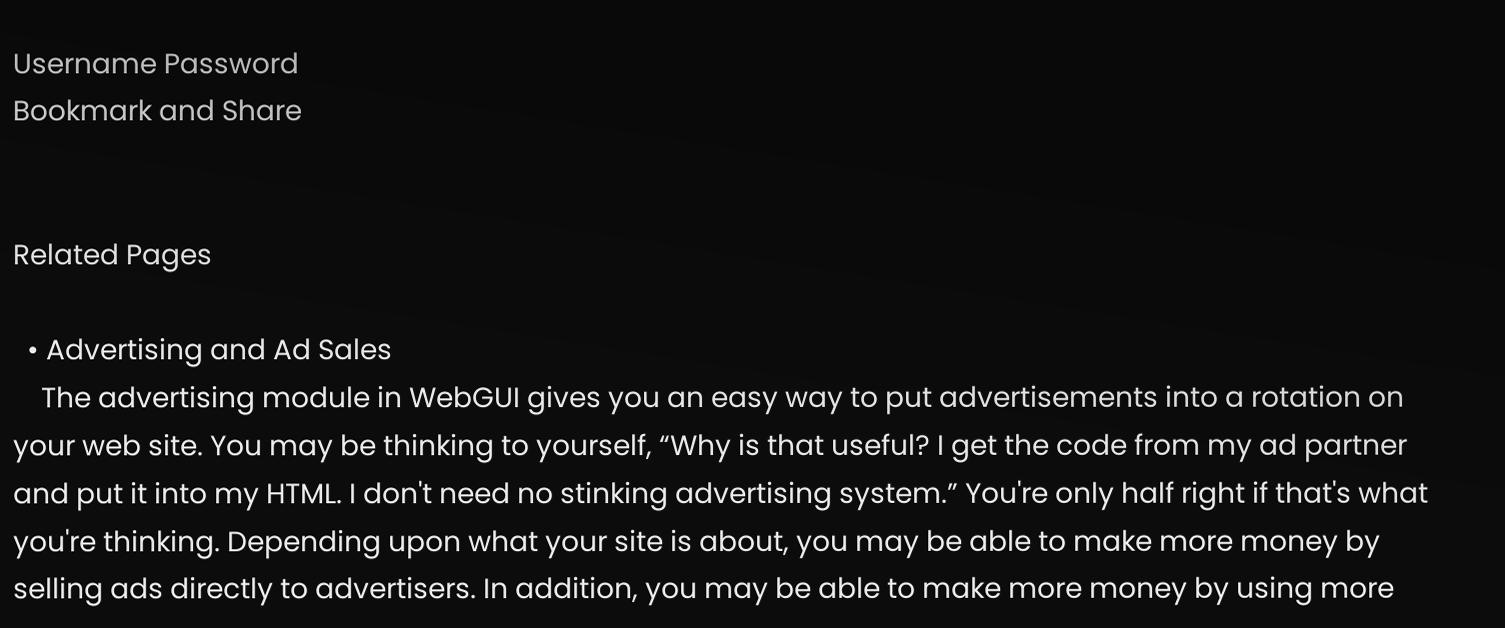Username Password
Bookmark and Share


Related Pages

  • Advertising and Ad Sales
    The advertising module in WebGUI gives you an easy way to put advertisements into a rotation on your web site. You may be thinking to yourself, “Why is that useful? I get the code from my ad partner and put it into my HTML. I don't need no stinking advertising system.” You're only half right if that's what you're thinking. Depending upon what your site is about, you may be able to make more money by selling ads directly to advertisers. In addition, you may be able to make more money by using more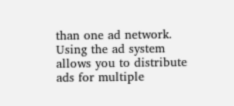than one ad network. Using the ad system allows you to distribute ads for multiple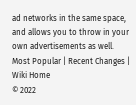ad networks in the same space, and allows you to throw in your own advertisements as well.
Most Popular | Recent Changes | Wiki Home
© 2022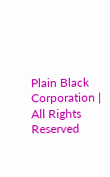Plain Black Corporation | All Rights Reserved